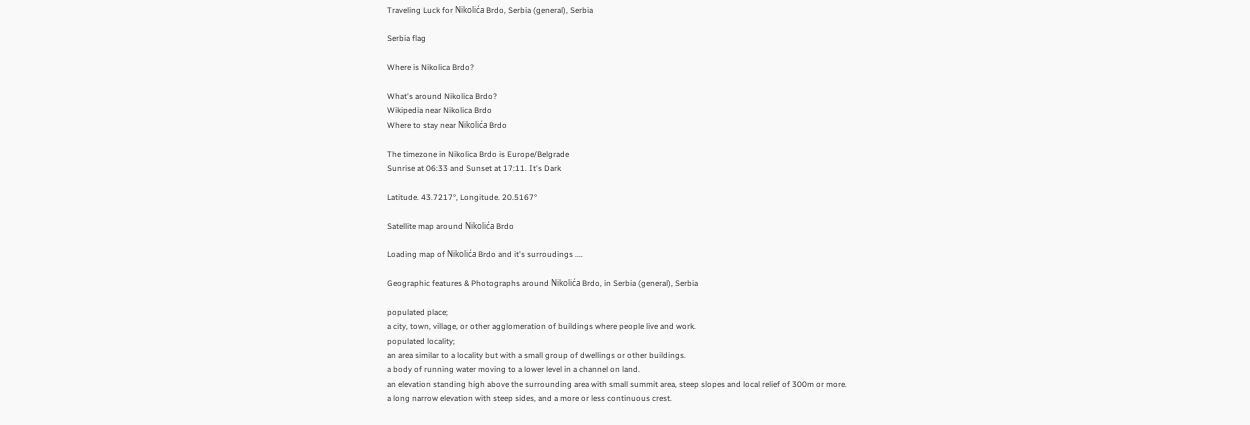Traveling Luck for Nikolića Brdo, Serbia (general), Serbia

Serbia flag

Where is Nikolica Brdo?

What's around Nikolica Brdo?
Wikipedia near Nikolica Brdo
Where to stay near Nikolića Brdo

The timezone in Nikolica Brdo is Europe/Belgrade
Sunrise at 06:33 and Sunset at 17:11. It's Dark

Latitude. 43.7217°, Longitude. 20.5167°

Satellite map around Nikolića Brdo

Loading map of Nikolića Brdo and it's surroudings ....

Geographic features & Photographs around Nikolića Brdo, in Serbia (general), Serbia

populated place;
a city, town, village, or other agglomeration of buildings where people live and work.
populated locality;
an area similar to a locality but with a small group of dwellings or other buildings.
a body of running water moving to a lower level in a channel on land.
an elevation standing high above the surrounding area with small summit area, steep slopes and local relief of 300m or more.
a long narrow elevation with steep sides, and a more or less continuous crest.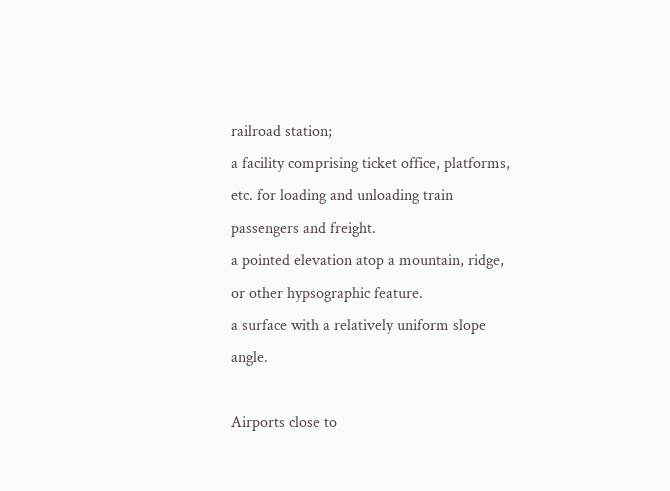railroad station;
a facility comprising ticket office, platforms, etc. for loading and unloading train passengers and freight.
a pointed elevation atop a mountain, ridge, or other hypsographic feature.
a surface with a relatively uniform slope angle.

Airports close to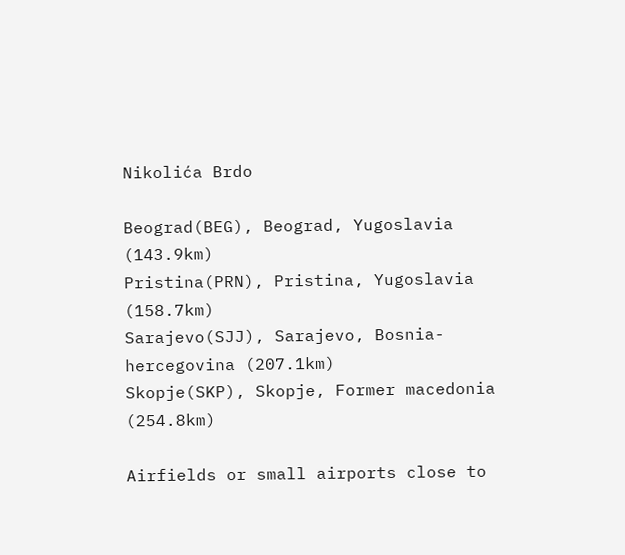Nikolića Brdo

Beograd(BEG), Beograd, Yugoslavia (143.9km)
Pristina(PRN), Pristina, Yugoslavia (158.7km)
Sarajevo(SJJ), Sarajevo, Bosnia-hercegovina (207.1km)
Skopje(SKP), Skopje, Former macedonia (254.8km)

Airfields or small airports close to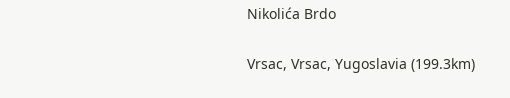Nikolića Brdo

Vrsac, Vrsac, Yugoslavia (199.3km)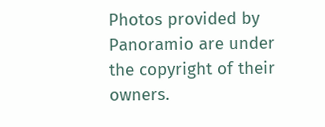Photos provided by Panoramio are under the copyright of their owners.